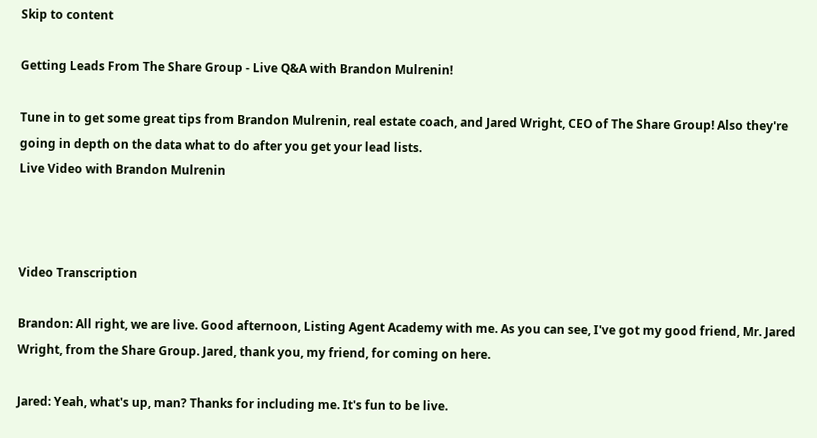Skip to content

Getting Leads From The Share Group - Live Q&A with Brandon Mulrenin!

Tune in to get some great tips from Brandon Mulrenin, real estate coach, and Jared Wright, CEO of The Share Group! Also they're going in depth on the data what to do after you get your lead lists.
Live Video with Brandon Mulrenin



Video Transcription

Brandon: All right, we are live. Good afternoon, Listing Agent Academy with me. As you can see, I've got my good friend, Mr. Jared Wright, from the Share Group. Jared, thank you, my friend, for coming on here.

Jared: Yeah, what's up, man? Thanks for including me. It's fun to be live.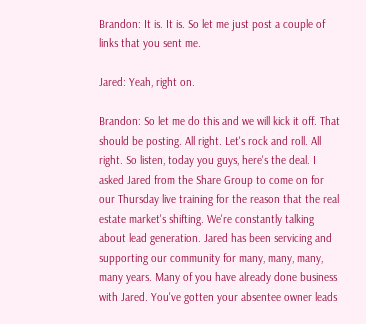Brandon: It is. It is. So let me just post a couple of links that you sent me.

Jared: Yeah, right on.

Brandon: So let me do this and we will kick it off. That should be posting. All right. Let's rock and roll. All right. So listen, today you guys, here's the deal. I asked Jared from the Share Group to come on for our Thursday live training for the reason that the real estate market's shifting. We're constantly talking about lead generation. Jared has been servicing and supporting our community for many, many, many, many years. Many of you have already done business with Jared. You've gotten your absentee owner leads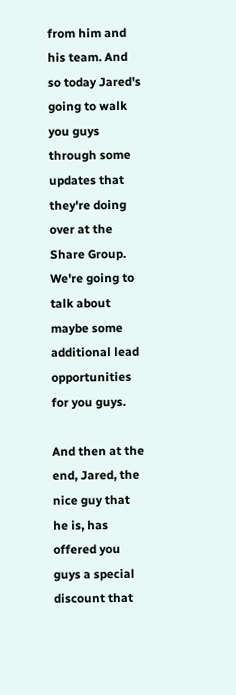from him and his team. And so today Jared's going to walk you guys through some updates that they're doing over at the Share Group. We're going to talk about maybe some additional lead opportunities for you guys.

And then at the end, Jared, the nice guy that he is, has offered you guys a special discount that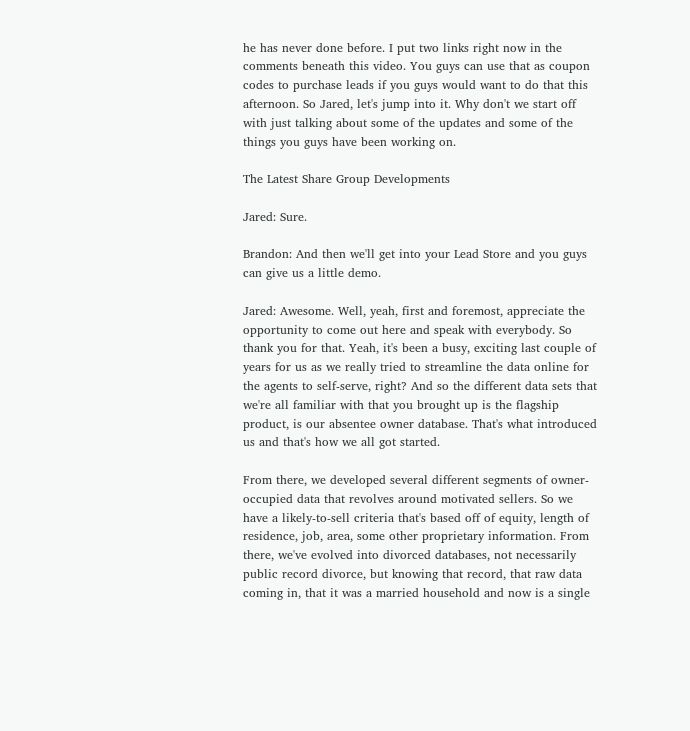he has never done before. I put two links right now in the comments beneath this video. You guys can use that as coupon codes to purchase leads if you guys would want to do that this afternoon. So Jared, let's jump into it. Why don't we start off with just talking about some of the updates and some of the things you guys have been working on.

The Latest Share Group Developments

Jared: Sure.

Brandon: And then we'll get into your Lead Store and you guys can give us a little demo.

Jared: Awesome. Well, yeah, first and foremost, appreciate the opportunity to come out here and speak with everybody. So thank you for that. Yeah, it's been a busy, exciting last couple of years for us as we really tried to streamline the data online for the agents to self-serve, right? And so the different data sets that we're all familiar with that you brought up is the flagship product, is our absentee owner database. That's what introduced us and that's how we all got started.

From there, we developed several different segments of owner-occupied data that revolves around motivated sellers. So we have a likely-to-sell criteria that's based off of equity, length of residence, job, area, some other proprietary information. From there, we've evolved into divorced databases, not necessarily public record divorce, but knowing that record, that raw data coming in, that it was a married household and now is a single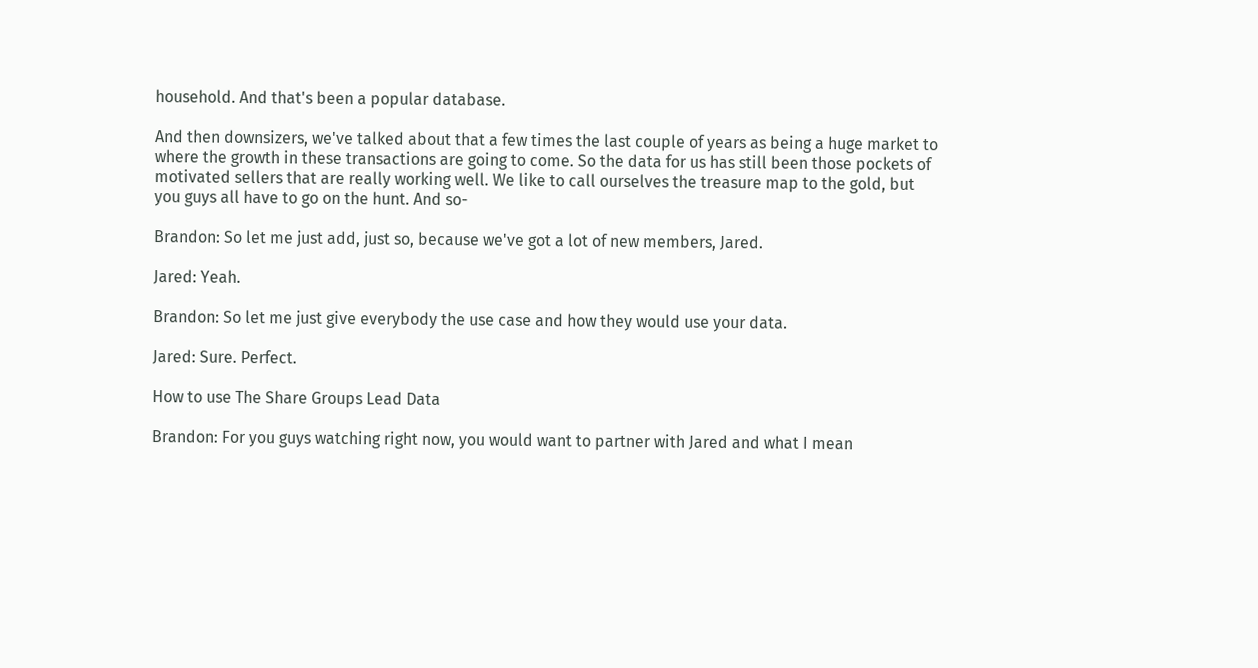household. And that's been a popular database.

And then downsizers, we've talked about that a few times the last couple of years as being a huge market to where the growth in these transactions are going to come. So the data for us has still been those pockets of motivated sellers that are really working well. We like to call ourselves the treasure map to the gold, but you guys all have to go on the hunt. And so-

Brandon: So let me just add, just so, because we've got a lot of new members, Jared.

Jared: Yeah.

Brandon: So let me just give everybody the use case and how they would use your data.

Jared: Sure. Perfect.

How to use The Share Groups Lead Data

Brandon: For you guys watching right now, you would want to partner with Jared and what I mean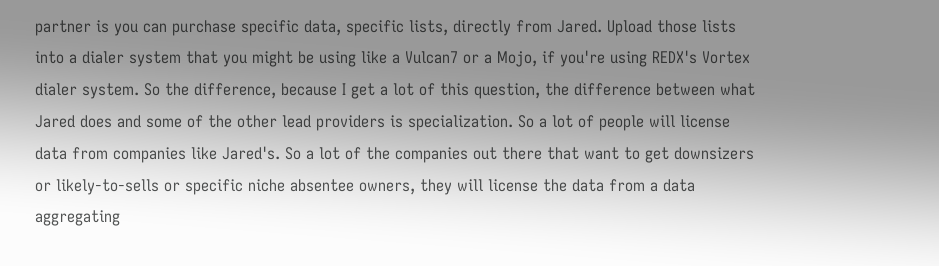partner is you can purchase specific data, specific lists, directly from Jared. Upload those lists into a dialer system that you might be using like a Vulcan7 or a Mojo, if you're using REDX's Vortex dialer system. So the difference, because I get a lot of this question, the difference between what Jared does and some of the other lead providers is specialization. So a lot of people will license data from companies like Jared's. So a lot of the companies out there that want to get downsizers or likely-to-sells or specific niche absentee owners, they will license the data from a data aggregating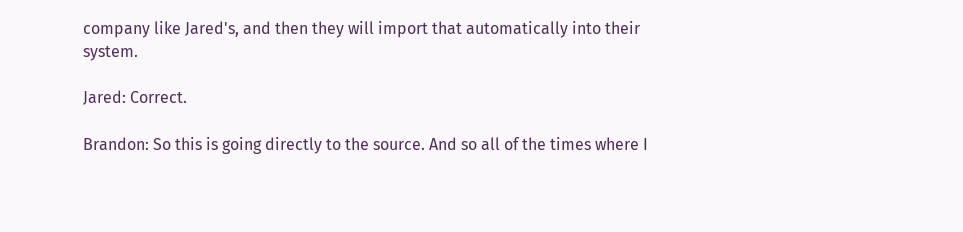company like Jared's, and then they will import that automatically into their system.

Jared: Correct.

Brandon: So this is going directly to the source. And so all of the times where I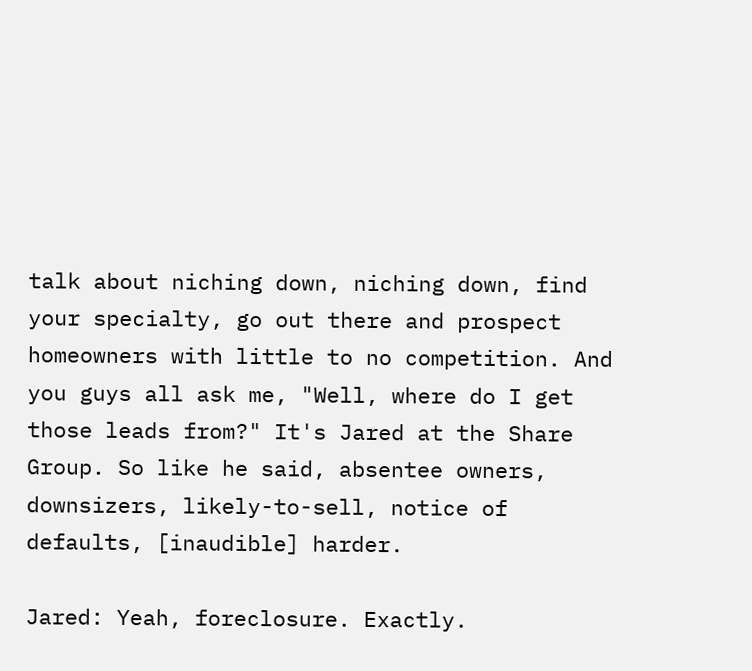talk about niching down, niching down, find your specialty, go out there and prospect homeowners with little to no competition. And you guys all ask me, "Well, where do I get those leads from?" It's Jared at the Share Group. So like he said, absentee owners, downsizers, likely-to-sell, notice of defaults, [inaudible] harder.

Jared: Yeah, foreclosure. Exactly.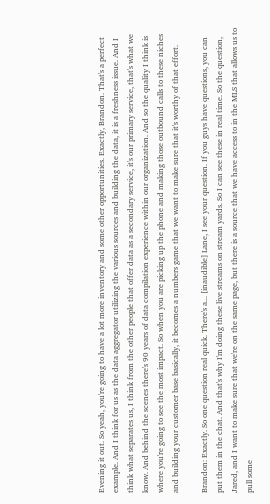Evening it out. So yeah, you're going to have a lot more inventory and some other opportunities. Exactly, Brandon. That's a perfect example. And I think for us as the data aggregator utilizing the various sources and building the data, it is a freshness issue. And I think what separates us, I think from the other people that offer data as a secondary service, it's our primary service, that's what we know. And behind the scenes there's 90 years of data compilation experience within our organization. And so the quality I think is where you're going to see the most impact. So when you are picking up the phone and making those outbound calls to these niches and building your customer base basically, it becomes a numbers game that we want to make sure that it's worthy of that effort.

Brandon: Exactly. So one question real quick. There's a... [inaudible] Lane, I see your question. If you guys have questions, you can put them in the chat. And that's why I'm doing these live streams on stream yards. So I can see these in real time. So the question, Jared, and I want to make sure that we're on the same page, but there is a source that we have access to in the MLS that allows us to pull some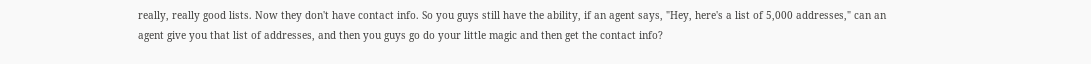really, really good lists. Now they don't have contact info. So you guys still have the ability, if an agent says, "Hey, here's a list of 5,000 addresses," can an agent give you that list of addresses, and then you guys go do your little magic and then get the contact info?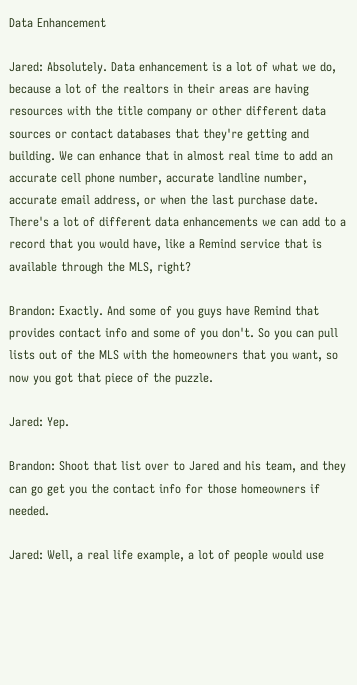Data Enhancement

Jared: Absolutely. Data enhancement is a lot of what we do, because a lot of the realtors in their areas are having resources with the title company or other different data sources or contact databases that they're getting and building. We can enhance that in almost real time to add an accurate cell phone number, accurate landline number, accurate email address, or when the last purchase date. There's a lot of different data enhancements we can add to a record that you would have, like a Remind service that is available through the MLS, right?

Brandon: Exactly. And some of you guys have Remind that provides contact info and some of you don't. So you can pull lists out of the MLS with the homeowners that you want, so now you got that piece of the puzzle.

Jared: Yep.

Brandon: Shoot that list over to Jared and his team, and they can go get you the contact info for those homeowners if needed.

Jared: Well, a real life example, a lot of people would use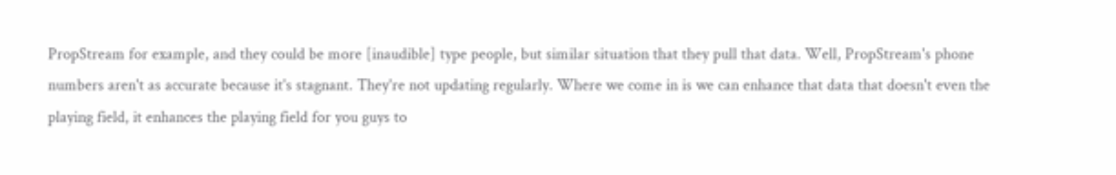PropStream for example, and they could be more [inaudible] type people, but similar situation that they pull that data. Well, PropStream's phone numbers aren't as accurate because it's stagnant. They're not updating regularly. Where we come in is we can enhance that data that doesn't even the playing field, it enhances the playing field for you guys to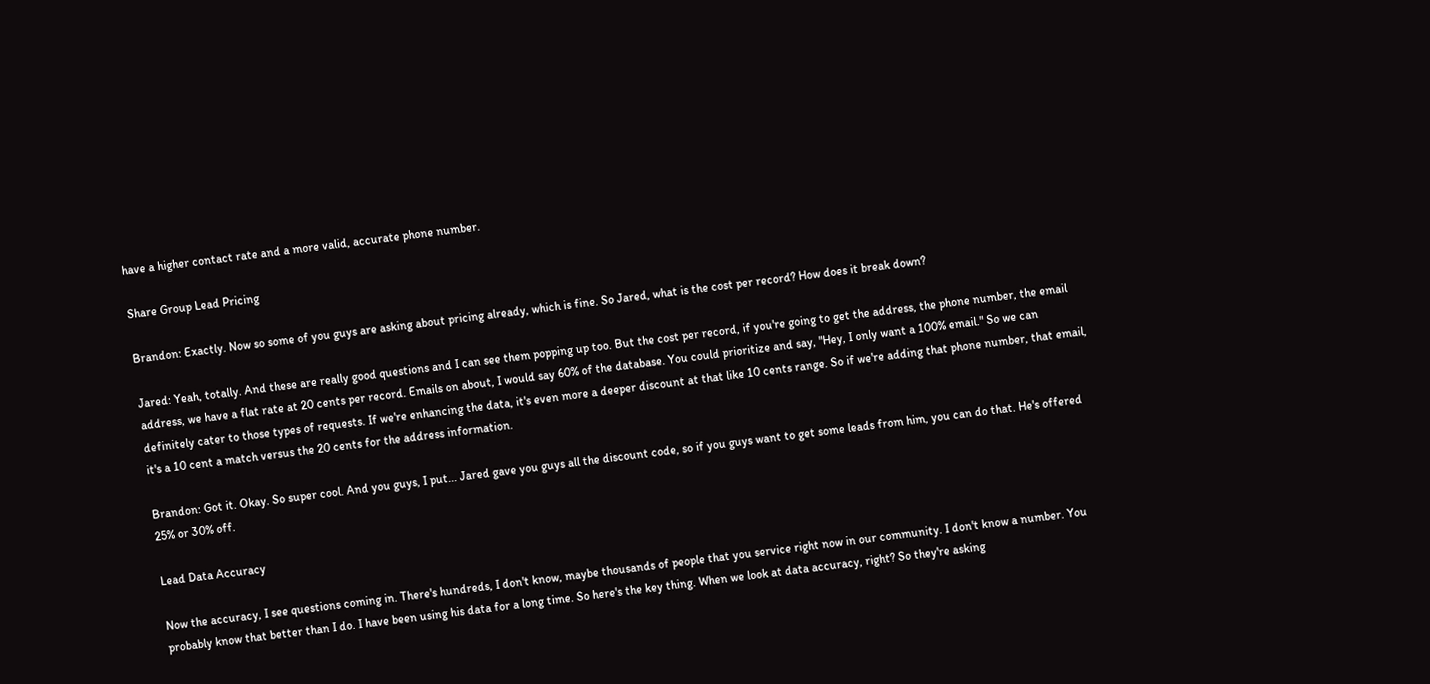have a higher contact rate and a more valid, accurate phone number.

Share Group Lead Pricing

Brandon: Exactly. Now so some of you guys are asking about pricing already, which is fine. So Jared, what is the cost per record? How does it break down?

Jared: Yeah, totally. And these are really good questions and I can see them popping up too. But the cost per record, if you're going to get the address, the phone number, the email address, we have a flat rate at 20 cents per record. Emails on about, I would say 60% of the database. You could prioritize and say, "Hey, I only want a 100% email." So we can definitely cater to those types of requests. If we're enhancing the data, it's even more a deeper discount at that like 10 cents range. So if we're adding that phone number, that email, it's a 10 cent a match versus the 20 cents for the address information.

Brandon: Got it. Okay. So super cool. And you guys, I put... Jared gave you guys all the discount code, so if you guys want to get some leads from him, you can do that. He's offered 25% or 30% off.

Lead Data Accuracy

Now the accuracy, I see questions coming in. There's hundreds, I don't know, maybe thousands of people that you service right now in our community. I don't know a number. You probably know that better than I do. I have been using his data for a long time. So here's the key thing. When we look at data accuracy, right? So they're asking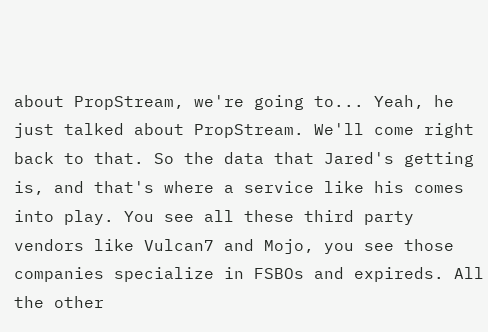about PropStream, we're going to... Yeah, he just talked about PropStream. We'll come right back to that. So the data that Jared's getting is, and that's where a service like his comes into play. You see all these third party vendors like Vulcan7 and Mojo, you see those companies specialize in FSBOs and expireds. All the other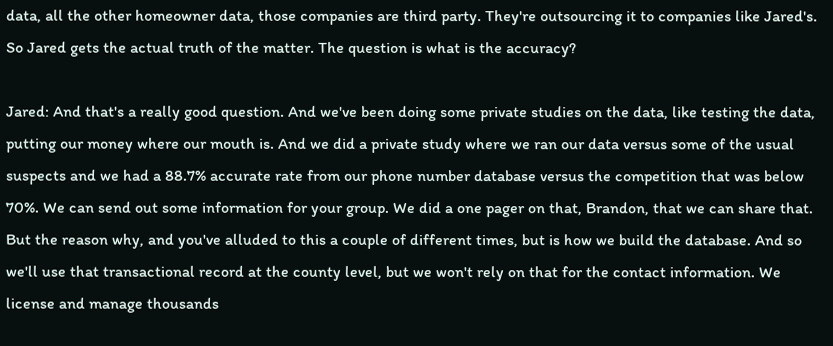data, all the other homeowner data, those companies are third party. They're outsourcing it to companies like Jared's. So Jared gets the actual truth of the matter. The question is what is the accuracy?

Jared: And that's a really good question. And we've been doing some private studies on the data, like testing the data, putting our money where our mouth is. And we did a private study where we ran our data versus some of the usual suspects and we had a 88.7% accurate rate from our phone number database versus the competition that was below 70%. We can send out some information for your group. We did a one pager on that, Brandon, that we can share that. But the reason why, and you've alluded to this a couple of different times, but is how we build the database. And so we'll use that transactional record at the county level, but we won't rely on that for the contact information. We license and manage thousands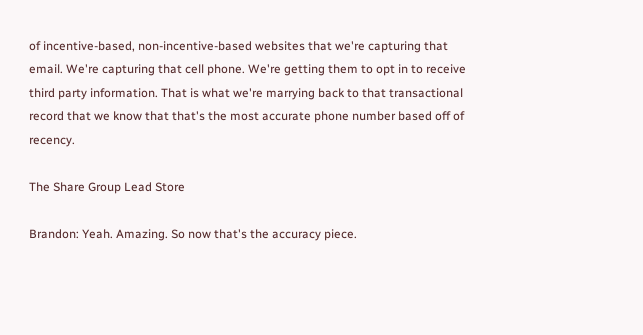of incentive-based, non-incentive-based websites that we're capturing that email. We're capturing that cell phone. We're getting them to opt in to receive third party information. That is what we're marrying back to that transactional record that we know that that's the most accurate phone number based off of recency.

The Share Group Lead Store

Brandon: Yeah. Amazing. So now that's the accuracy piece.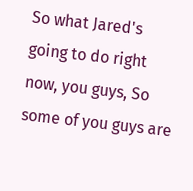So what Jared's going to do right now, you guys, So some of you guys are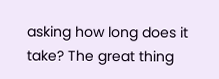asking how long does it take? The great thing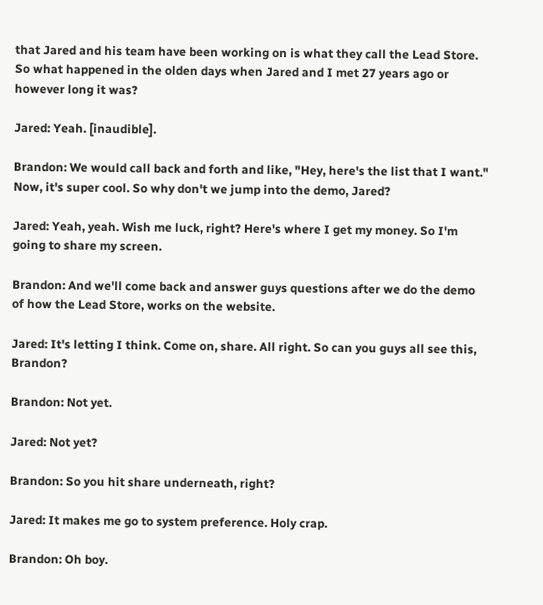that Jared and his team have been working on is what they call the Lead Store. So what happened in the olden days when Jared and I met 27 years ago or however long it was?

Jared: Yeah. [inaudible].

Brandon: We would call back and forth and like, "Hey, here's the list that I want." Now, it's super cool. So why don't we jump into the demo, Jared?

Jared: Yeah, yeah. Wish me luck, right? Here's where I get my money. So I'm going to share my screen.

Brandon: And we'll come back and answer guys questions after we do the demo of how the Lead Store, works on the website.

Jared: It's letting I think. Come on, share. All right. So can you guys all see this, Brandon?

Brandon: Not yet.

Jared: Not yet?

Brandon: So you hit share underneath, right?

Jared: It makes me go to system preference. Holy crap.

Brandon: Oh boy.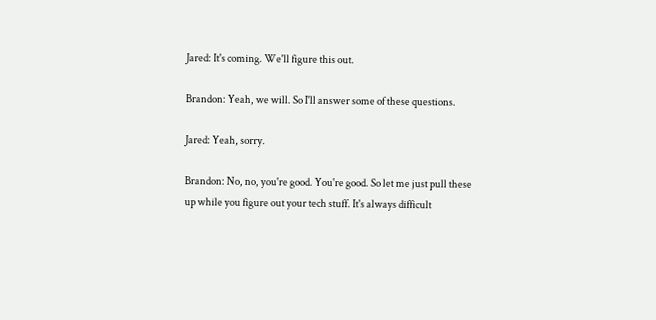Jared: It's coming. We'll figure this out.

Brandon: Yeah, we will. So I'll answer some of these questions.

Jared: Yeah, sorry.

Brandon: No, no, you're good. You're good. So let me just pull these up while you figure out your tech stuff. It's always difficult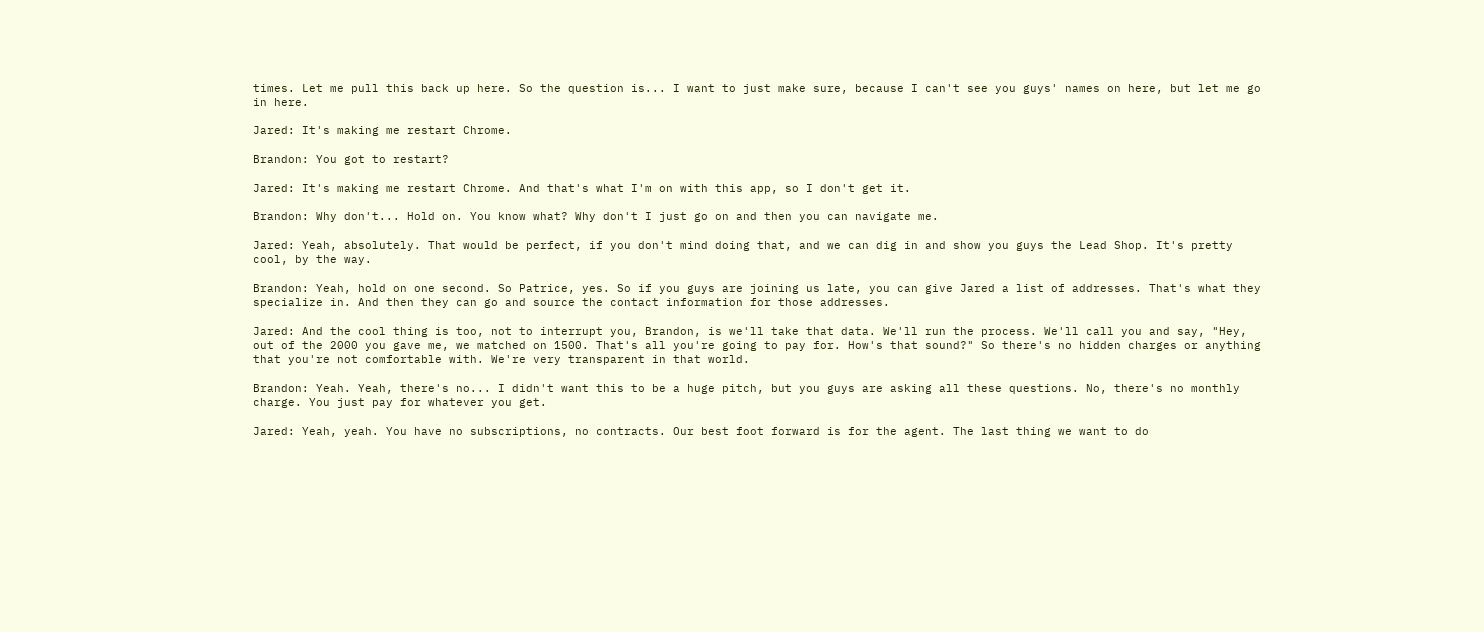times. Let me pull this back up here. So the question is... I want to just make sure, because I can't see you guys' names on here, but let me go in here.

Jared: It's making me restart Chrome.

Brandon: You got to restart?

Jared: It's making me restart Chrome. And that's what I'm on with this app, so I don't get it.

Brandon: Why don't... Hold on. You know what? Why don't I just go on and then you can navigate me.

Jared: Yeah, absolutely. That would be perfect, if you don't mind doing that, and we can dig in and show you guys the Lead Shop. It's pretty cool, by the way.

Brandon: Yeah, hold on one second. So Patrice, yes. So if you guys are joining us late, you can give Jared a list of addresses. That's what they specialize in. And then they can go and source the contact information for those addresses.

Jared: And the cool thing is too, not to interrupt you, Brandon, is we'll take that data. We'll run the process. We'll call you and say, "Hey, out of the 2000 you gave me, we matched on 1500. That's all you're going to pay for. How's that sound?" So there's no hidden charges or anything that you're not comfortable with. We're very transparent in that world.

Brandon: Yeah. Yeah, there's no... I didn't want this to be a huge pitch, but you guys are asking all these questions. No, there's no monthly charge. You just pay for whatever you get.

Jared: Yeah, yeah. You have no subscriptions, no contracts. Our best foot forward is for the agent. The last thing we want to do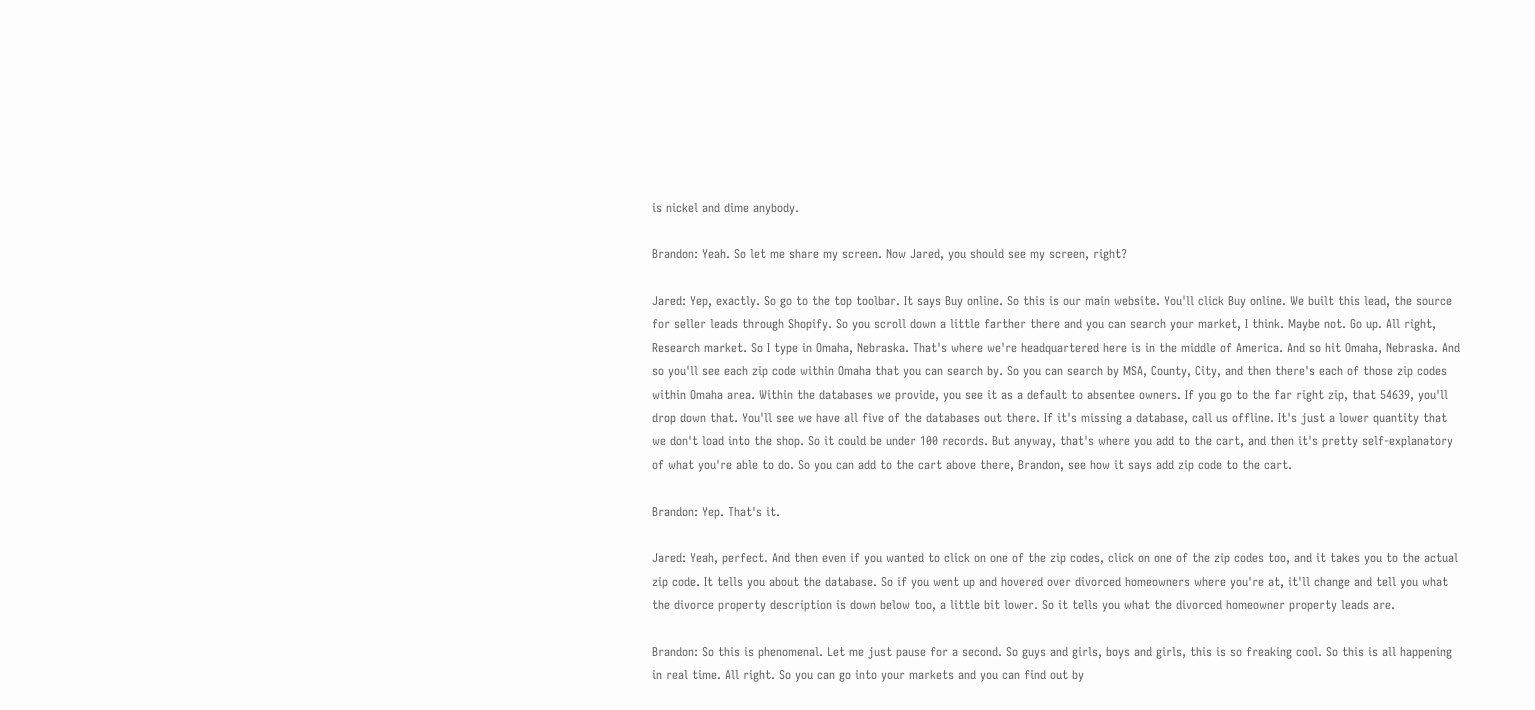is nickel and dime anybody.

Brandon: Yeah. So let me share my screen. Now Jared, you should see my screen, right?

Jared: Yep, exactly. So go to the top toolbar. It says Buy online. So this is our main website. You'll click Buy online. We built this lead, the source for seller leads through Shopify. So you scroll down a little farther there and you can search your market, I think. Maybe not. Go up. All right, Research market. So I type in Omaha, Nebraska. That's where we're headquartered here is in the middle of America. And so hit Omaha, Nebraska. And so you'll see each zip code within Omaha that you can search by. So you can search by MSA, County, City, and then there's each of those zip codes within Omaha area. Within the databases we provide, you see it as a default to absentee owners. If you go to the far right zip, that 54639, you'll drop down that. You'll see we have all five of the databases out there. If it's missing a database, call us offline. It's just a lower quantity that we don't load into the shop. So it could be under 100 records. But anyway, that's where you add to the cart, and then it's pretty self-explanatory of what you're able to do. So you can add to the cart above there, Brandon, see how it says add zip code to the cart.

Brandon: Yep. That's it.

Jared: Yeah, perfect. And then even if you wanted to click on one of the zip codes, click on one of the zip codes too, and it takes you to the actual zip code. It tells you about the database. So if you went up and hovered over divorced homeowners where you're at, it'll change and tell you what the divorce property description is down below too, a little bit lower. So it tells you what the divorced homeowner property leads are.

Brandon: So this is phenomenal. Let me just pause for a second. So guys and girls, boys and girls, this is so freaking cool. So this is all happening in real time. All right. So you can go into your markets and you can find out by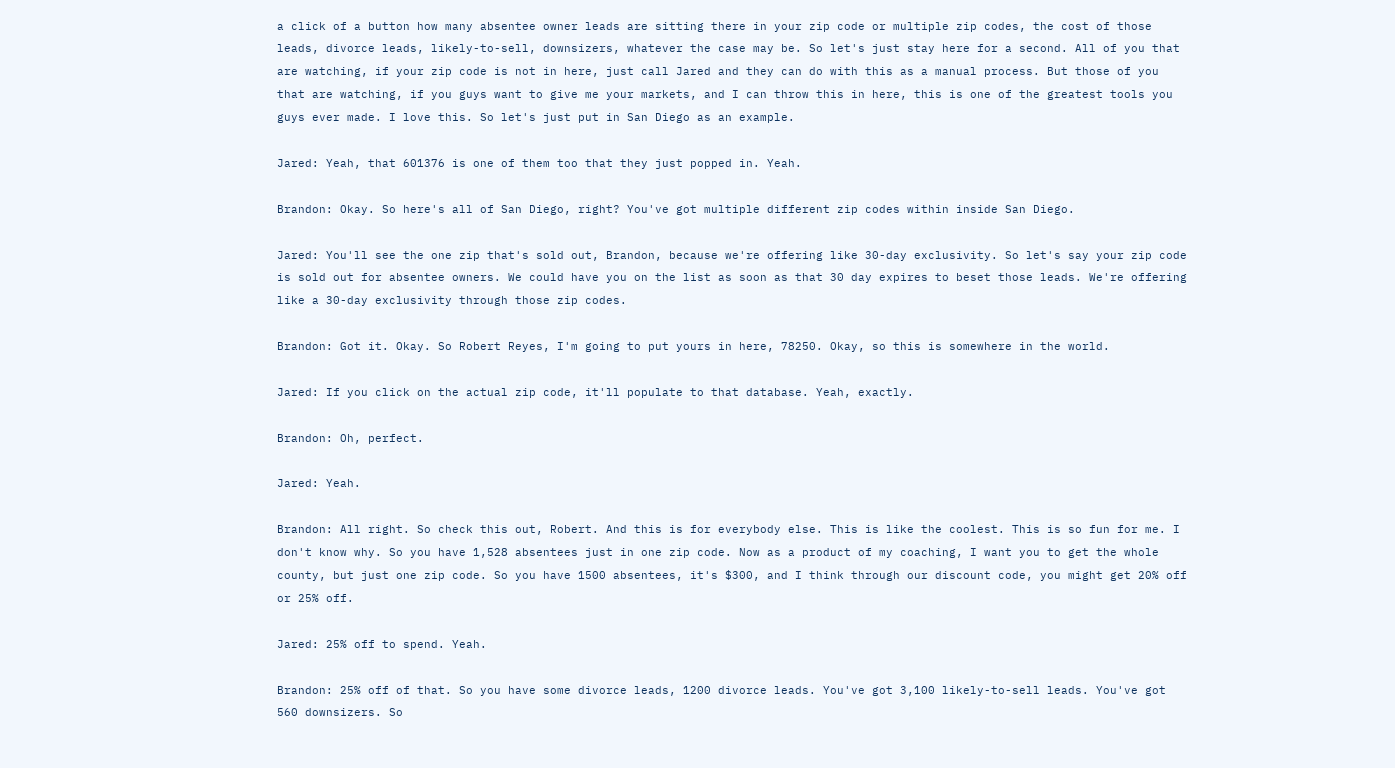a click of a button how many absentee owner leads are sitting there in your zip code or multiple zip codes, the cost of those leads, divorce leads, likely-to-sell, downsizers, whatever the case may be. So let's just stay here for a second. All of you that are watching, if your zip code is not in here, just call Jared and they can do with this as a manual process. But those of you that are watching, if you guys want to give me your markets, and I can throw this in here, this is one of the greatest tools you guys ever made. I love this. So let's just put in San Diego as an example.

Jared: Yeah, that 601376 is one of them too that they just popped in. Yeah.

Brandon: Okay. So here's all of San Diego, right? You've got multiple different zip codes within inside San Diego.

Jared: You'll see the one zip that's sold out, Brandon, because we're offering like 30-day exclusivity. So let's say your zip code is sold out for absentee owners. We could have you on the list as soon as that 30 day expires to beset those leads. We're offering like a 30-day exclusivity through those zip codes.

Brandon: Got it. Okay. So Robert Reyes, I'm going to put yours in here, 78250. Okay, so this is somewhere in the world.

Jared: If you click on the actual zip code, it'll populate to that database. Yeah, exactly.

Brandon: Oh, perfect.

Jared: Yeah.

Brandon: All right. So check this out, Robert. And this is for everybody else. This is like the coolest. This is so fun for me. I don't know why. So you have 1,528 absentees just in one zip code. Now as a product of my coaching, I want you to get the whole county, but just one zip code. So you have 1500 absentees, it's $300, and I think through our discount code, you might get 20% off or 25% off.

Jared: 25% off to spend. Yeah.

Brandon: 25% off of that. So you have some divorce leads, 1200 divorce leads. You've got 3,100 likely-to-sell leads. You've got 560 downsizers. So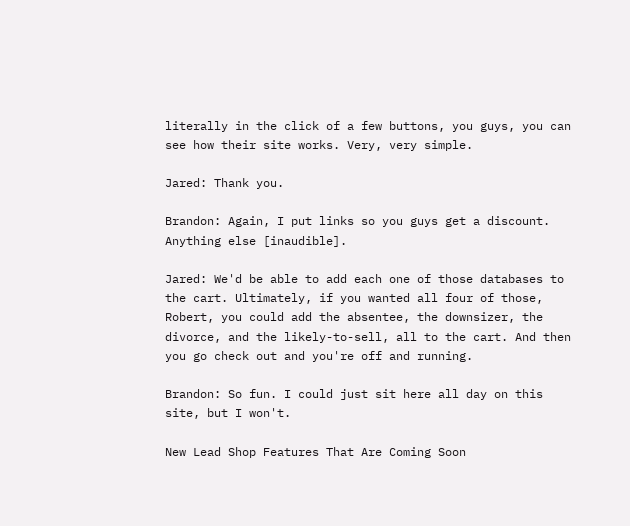literally in the click of a few buttons, you guys, you can see how their site works. Very, very simple.

Jared: Thank you.

Brandon: Again, I put links so you guys get a discount. Anything else [inaudible].

Jared: We'd be able to add each one of those databases to the cart. Ultimately, if you wanted all four of those, Robert, you could add the absentee, the downsizer, the divorce, and the likely-to-sell, all to the cart. And then you go check out and you're off and running.

Brandon: So fun. I could just sit here all day on this site, but I won't.

New Lead Shop Features That Are Coming Soon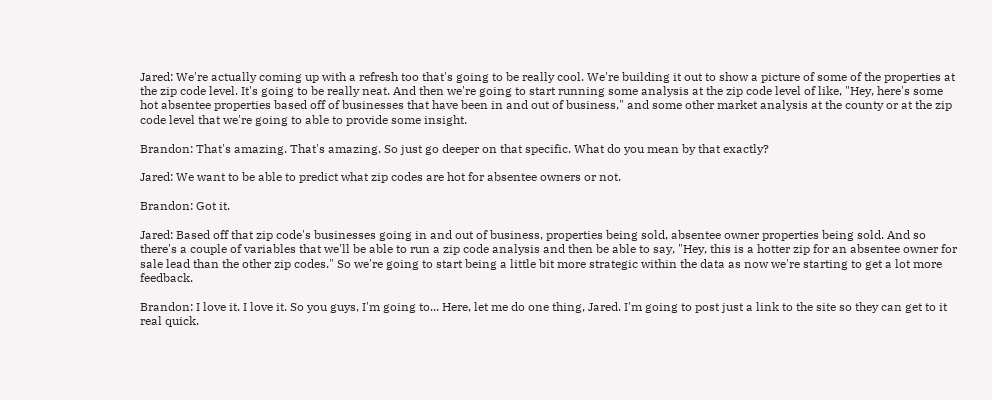Jared: We're actually coming up with a refresh too that's going to be really cool. We're building it out to show a picture of some of the properties at the zip code level. It's going to be really neat. And then we're going to start running some analysis at the zip code level of like, "Hey, here's some hot absentee properties based off of businesses that have been in and out of business," and some other market analysis at the county or at the zip code level that we're going to able to provide some insight.

Brandon: That's amazing. That's amazing. So just go deeper on that specific. What do you mean by that exactly?

Jared: We want to be able to predict what zip codes are hot for absentee owners or not.

Brandon: Got it.

Jared: Based off that zip code's businesses going in and out of business, properties being sold, absentee owner properties being sold. And so there's a couple of variables that we'll be able to run a zip code analysis and then be able to say, "Hey, this is a hotter zip for an absentee owner for sale lead than the other zip codes." So we're going to start being a little bit more strategic within the data as now we're starting to get a lot more feedback.

Brandon: I love it. I love it. So you guys, I'm going to... Here, let me do one thing, Jared. I'm going to post just a link to the site so they can get to it real quick.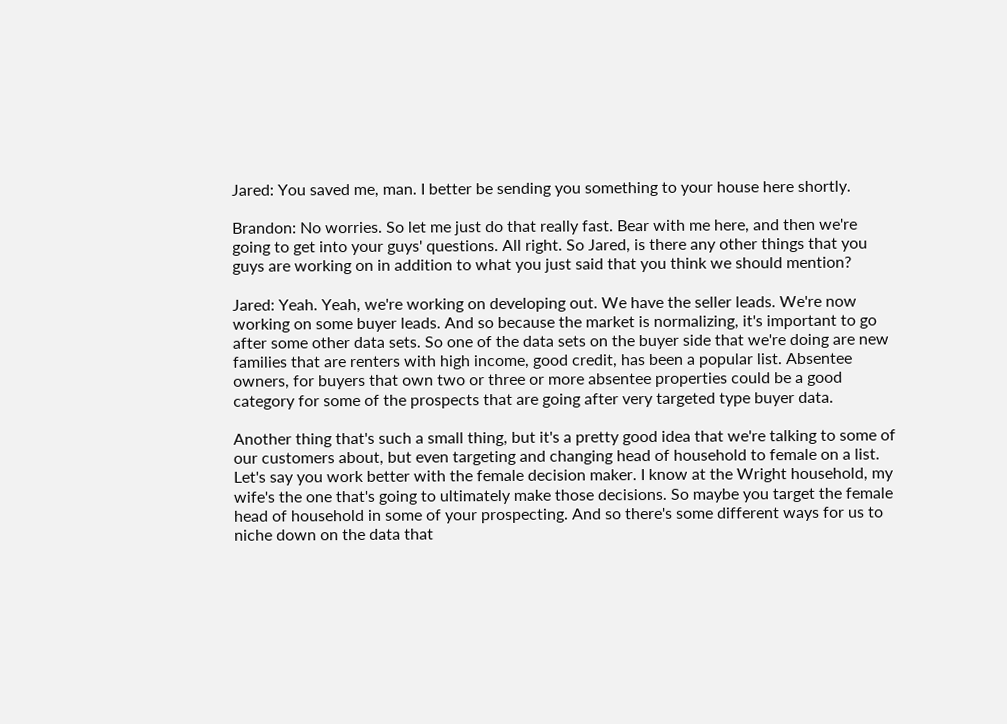Jared: You saved me, man. I better be sending you something to your house here shortly.

Brandon: No worries. So let me just do that really fast. Bear with me here, and then we're going to get into your guys' questions. All right. So Jared, is there any other things that you guys are working on in addition to what you just said that you think we should mention?

Jared: Yeah. Yeah, we're working on developing out. We have the seller leads. We're now working on some buyer leads. And so because the market is normalizing, it's important to go after some other data sets. So one of the data sets on the buyer side that we're doing are new families that are renters with high income, good credit, has been a popular list. Absentee owners, for buyers that own two or three or more absentee properties could be a good category for some of the prospects that are going after very targeted type buyer data.

Another thing that's such a small thing, but it's a pretty good idea that we're talking to some of our customers about, but even targeting and changing head of household to female on a list. Let's say you work better with the female decision maker. I know at the Wright household, my wife's the one that's going to ultimately make those decisions. So maybe you target the female head of household in some of your prospecting. And so there's some different ways for us to niche down on the data that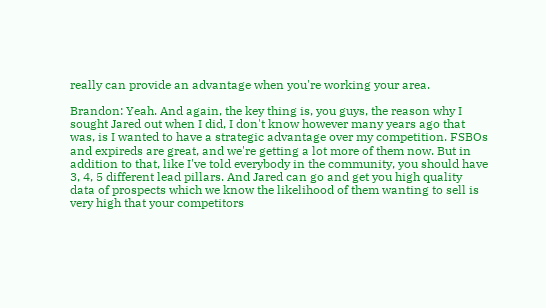really can provide an advantage when you're working your area.

Brandon: Yeah. And again, the key thing is, you guys, the reason why I sought Jared out when I did, I don't know however many years ago that was, is I wanted to have a strategic advantage over my competition. FSBOs and expireds are great, and we're getting a lot more of them now. But in addition to that, like I've told everybody in the community, you should have 3, 4, 5 different lead pillars. And Jared can go and get you high quality data of prospects which we know the likelihood of them wanting to sell is very high that your competitors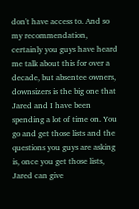don't have access to. And so my recommendation, certainly you guys have heard me talk about this for over a decade, but absentee owners, downsizers is the big one that Jared and I have been spending a lot of time on. You go and get those lists and the questions you guys are asking is, once you get those lists, Jared can give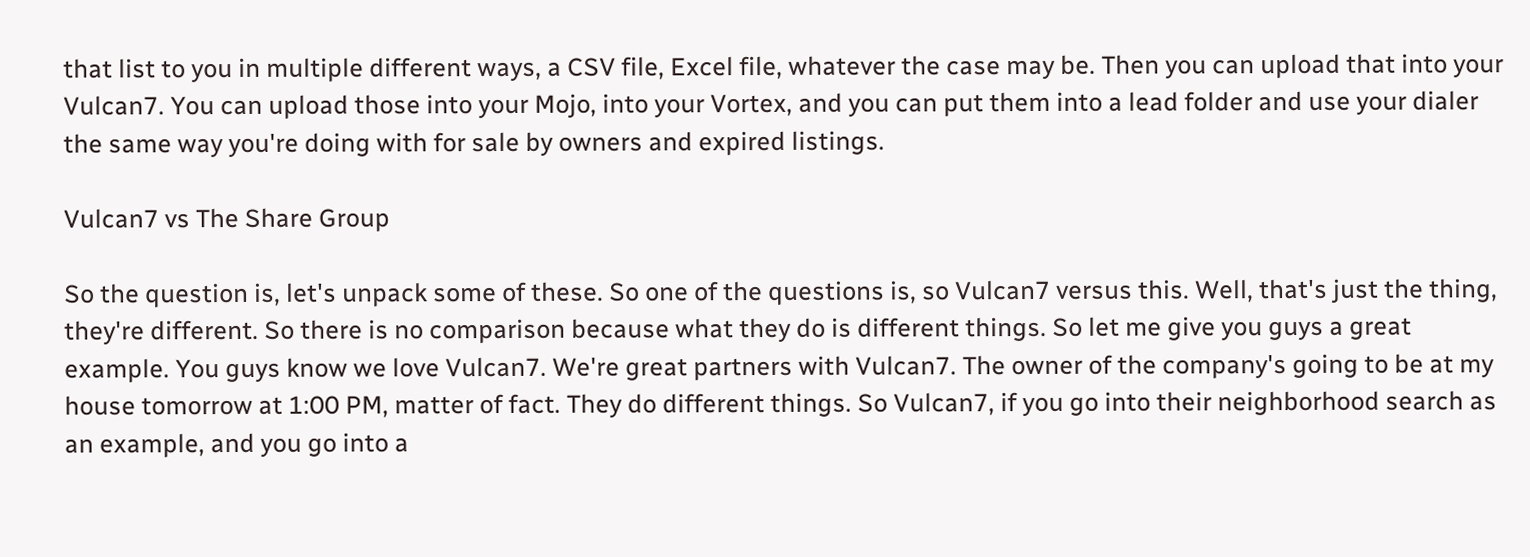that list to you in multiple different ways, a CSV file, Excel file, whatever the case may be. Then you can upload that into your Vulcan7. You can upload those into your Mojo, into your Vortex, and you can put them into a lead folder and use your dialer the same way you're doing with for sale by owners and expired listings.

Vulcan7 vs The Share Group

So the question is, let's unpack some of these. So one of the questions is, so Vulcan7 versus this. Well, that's just the thing, they're different. So there is no comparison because what they do is different things. So let me give you guys a great example. You guys know we love Vulcan7. We're great partners with Vulcan7. The owner of the company's going to be at my house tomorrow at 1:00 PM, matter of fact. They do different things. So Vulcan7, if you go into their neighborhood search as an example, and you go into a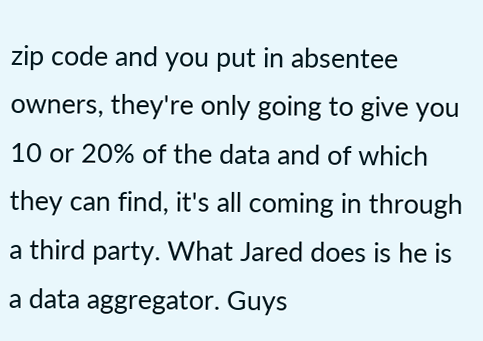zip code and you put in absentee owners, they're only going to give you 10 or 20% of the data and of which they can find, it's all coming in through a third party. What Jared does is he is a data aggregator. Guys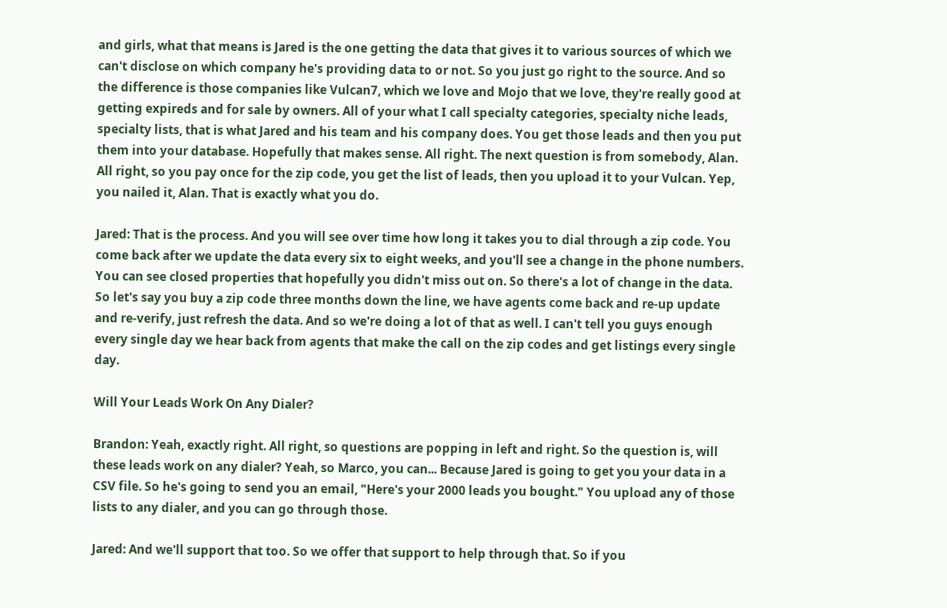and girls, what that means is Jared is the one getting the data that gives it to various sources of which we can't disclose on which company he's providing data to or not. So you just go right to the source. And so the difference is those companies like Vulcan7, which we love and Mojo that we love, they're really good at getting expireds and for sale by owners. All of your what I call specialty categories, specialty niche leads, specialty lists, that is what Jared and his team and his company does. You get those leads and then you put them into your database. Hopefully that makes sense. All right. The next question is from somebody, Alan. All right, so you pay once for the zip code, you get the list of leads, then you upload it to your Vulcan. Yep, you nailed it, Alan. That is exactly what you do.

Jared: That is the process. And you will see over time how long it takes you to dial through a zip code. You come back after we update the data every six to eight weeks, and you'll see a change in the phone numbers. You can see closed properties that hopefully you didn't miss out on. So there's a lot of change in the data. So let's say you buy a zip code three months down the line, we have agents come back and re-up update and re-verify, just refresh the data. And so we're doing a lot of that as well. I can't tell you guys enough every single day we hear back from agents that make the call on the zip codes and get listings every single day.

Will Your Leads Work On Any Dialer?

Brandon: Yeah, exactly right. All right, so questions are popping in left and right. So the question is, will these leads work on any dialer? Yeah, so Marco, you can... Because Jared is going to get you your data in a CSV file. So he's going to send you an email, "Here's your 2000 leads you bought." You upload any of those lists to any dialer, and you can go through those.

Jared: And we'll support that too. So we offer that support to help through that. So if you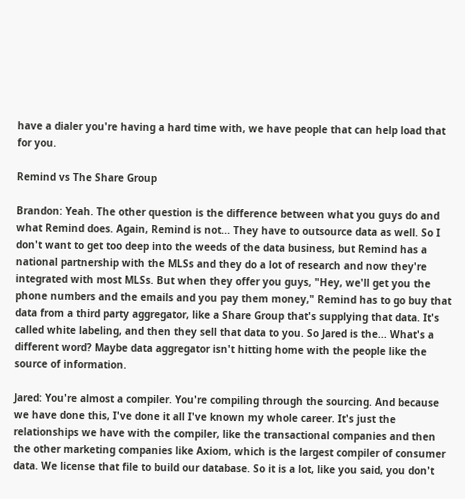have a dialer you're having a hard time with, we have people that can help load that for you.

Remind vs The Share Group

Brandon: Yeah. The other question is the difference between what you guys do and what Remind does. Again, Remind is not... They have to outsource data as well. So I don't want to get too deep into the weeds of the data business, but Remind has a national partnership with the MLSs and they do a lot of research and now they're integrated with most MLSs. But when they offer you guys, "Hey, we'll get you the phone numbers and the emails and you pay them money," Remind has to go buy that data from a third party aggregator, like a Share Group that's supplying that data. It's called white labeling, and then they sell that data to you. So Jared is the... What's a different word? Maybe data aggregator isn't hitting home with the people like the source of information.

Jared: You're almost a compiler. You're compiling through the sourcing. And because we have done this, I've done it all I've known my whole career. It's just the relationships we have with the compiler, like the transactional companies and then the other marketing companies like Axiom, which is the largest compiler of consumer data. We license that file to build our database. So it is a lot, like you said, you don't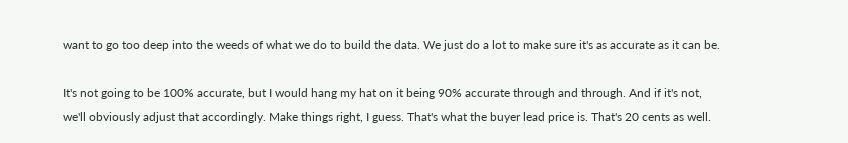want to go too deep into the weeds of what we do to build the data. We just do a lot to make sure it's as accurate as it can be.

It's not going to be 100% accurate, but I would hang my hat on it being 90% accurate through and through. And if it's not, we'll obviously adjust that accordingly. Make things right, I guess. That's what the buyer lead price is. That's 20 cents as well.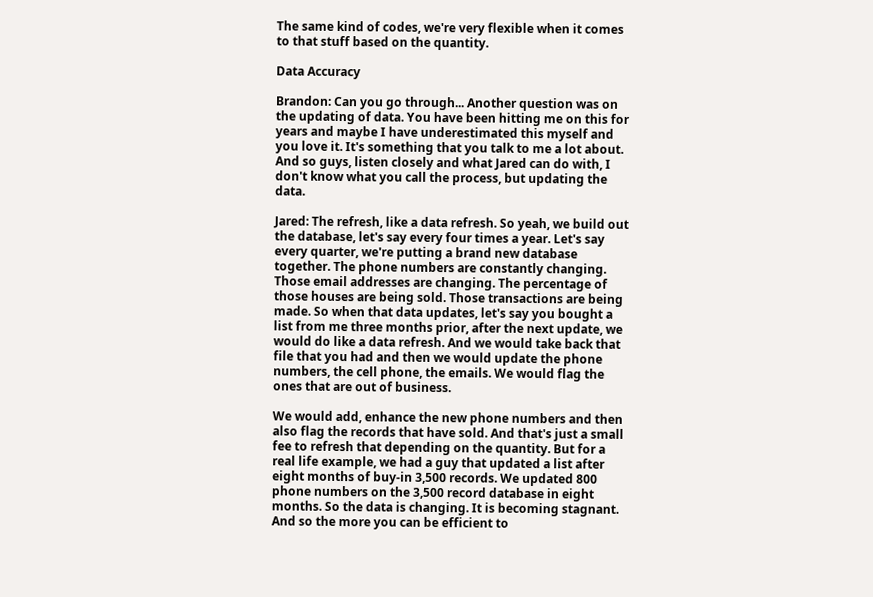The same kind of codes, we're very flexible when it comes to that stuff based on the quantity.

Data Accuracy

Brandon: Can you go through... Another question was on the updating of data. You have been hitting me on this for years and maybe I have underestimated this myself and you love it. It's something that you talk to me a lot about. And so guys, listen closely and what Jared can do with, I don't know what you call the process, but updating the data.

Jared: The refresh, like a data refresh. So yeah, we build out the database, let's say every four times a year. Let's say every quarter, we're putting a brand new database together. The phone numbers are constantly changing. Those email addresses are changing. The percentage of those houses are being sold. Those transactions are being made. So when that data updates, let's say you bought a list from me three months prior, after the next update, we would do like a data refresh. And we would take back that file that you had and then we would update the phone numbers, the cell phone, the emails. We would flag the ones that are out of business.

We would add, enhance the new phone numbers and then also flag the records that have sold. And that's just a small fee to refresh that depending on the quantity. But for a real life example, we had a guy that updated a list after eight months of buy-in 3,500 records. We updated 800 phone numbers on the 3,500 record database in eight months. So the data is changing. It is becoming stagnant. And so the more you can be efficient to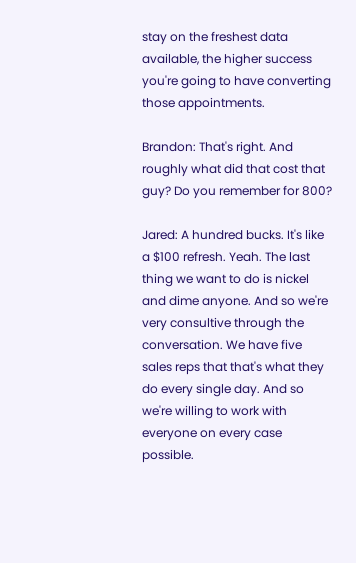stay on the freshest data available, the higher success you're going to have converting those appointments.

Brandon: That's right. And roughly what did that cost that guy? Do you remember for 800?

Jared: A hundred bucks. It's like a $100 refresh. Yeah. The last thing we want to do is nickel and dime anyone. And so we're very consultive through the conversation. We have five sales reps that that's what they do every single day. And so we're willing to work with everyone on every case possible.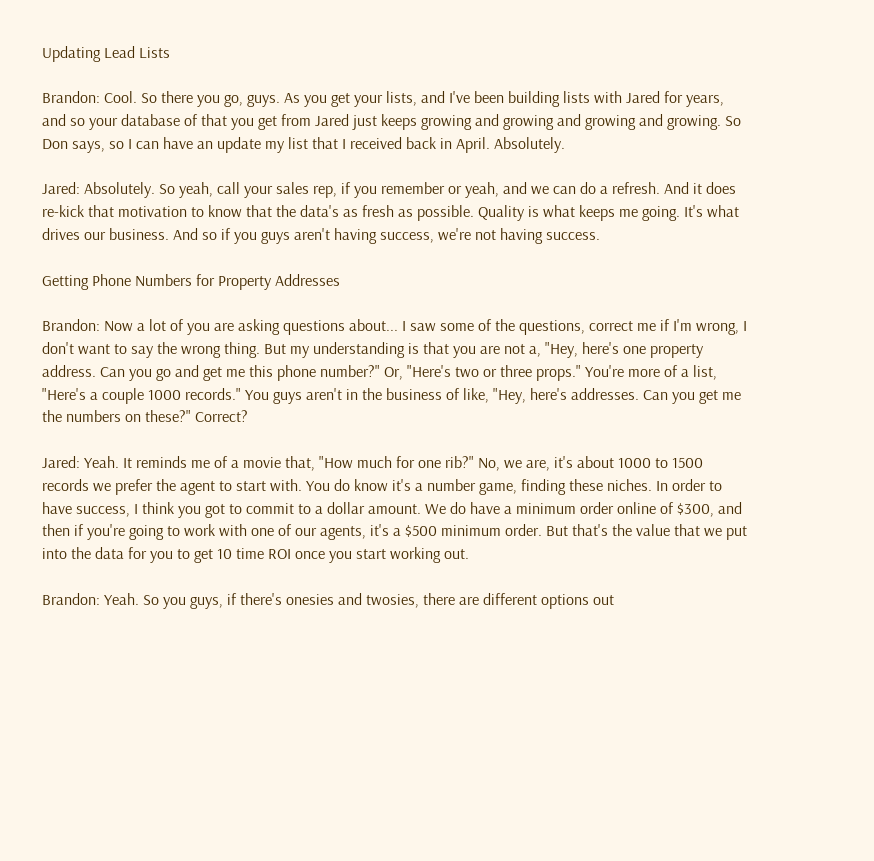Updating Lead Lists

Brandon: Cool. So there you go, guys. As you get your lists, and I've been building lists with Jared for years, and so your database of that you get from Jared just keeps growing and growing and growing and growing. So Don says, so I can have an update my list that I received back in April. Absolutely.

Jared: Absolutely. So yeah, call your sales rep, if you remember or yeah, and we can do a refresh. And it does re-kick that motivation to know that the data's as fresh as possible. Quality is what keeps me going. It's what drives our business. And so if you guys aren't having success, we're not having success.

Getting Phone Numbers for Property Addresses

Brandon: Now a lot of you are asking questions about... I saw some of the questions, correct me if I'm wrong, I don't want to say the wrong thing. But my understanding is that you are not a, "Hey, here's one property address. Can you go and get me this phone number?" Or, "Here's two or three props." You're more of a list, "Here's a couple 1000 records." You guys aren't in the business of like, "Hey, here's addresses. Can you get me the numbers on these?" Correct?

Jared: Yeah. It reminds me of a movie that, "How much for one rib?" No, we are, it's about 1000 to 1500 records we prefer the agent to start with. You do know it's a number game, finding these niches. In order to have success, I think you got to commit to a dollar amount. We do have a minimum order online of $300, and then if you're going to work with one of our agents, it's a $500 minimum order. But that's the value that we put into the data for you to get 10 time ROI once you start working out.

Brandon: Yeah. So you guys, if there's onesies and twosies, there are different options out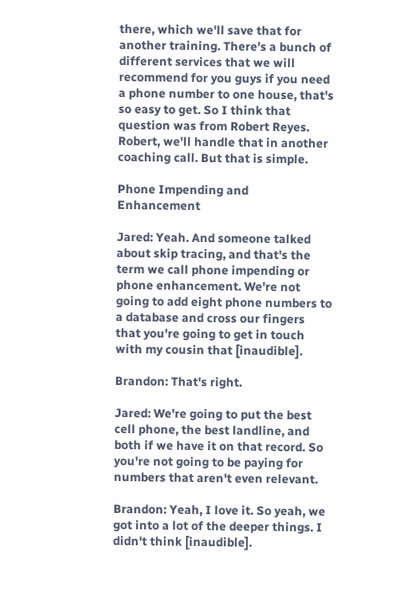there, which we'll save that for another training. There's a bunch of different services that we will recommend for you guys if you need a phone number to one house, that's so easy to get. So I think that question was from Robert Reyes. Robert, we'll handle that in another coaching call. But that is simple.

Phone Impending and Enhancement

Jared: Yeah. And someone talked about skip tracing, and that's the term we call phone impending or phone enhancement. We're not going to add eight phone numbers to a database and cross our fingers that you're going to get in touch with my cousin that [inaudible].

Brandon: That's right.

Jared: We're going to put the best cell phone, the best landline, and both if we have it on that record. So you're not going to be paying for numbers that aren't even relevant.

Brandon: Yeah, I love it. So yeah, we got into a lot of the deeper things. I didn't think [inaudible].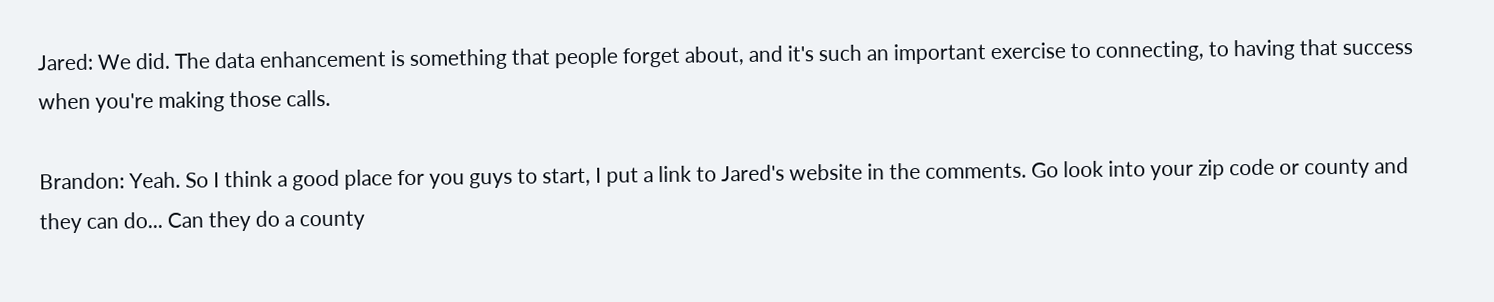Jared: We did. The data enhancement is something that people forget about, and it's such an important exercise to connecting, to having that success when you're making those calls.

Brandon: Yeah. So I think a good place for you guys to start, I put a link to Jared's website in the comments. Go look into your zip code or county and they can do... Can they do a county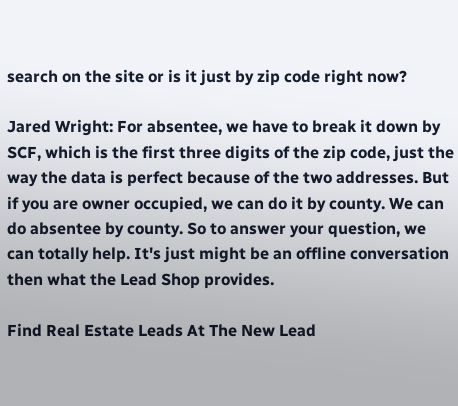search on the site or is it just by zip code right now?

Jared Wright: For absentee, we have to break it down by SCF, which is the first three digits of the zip code, just the way the data is perfect because of the two addresses. But if you are owner occupied, we can do it by county. We can do absentee by county. So to answer your question, we can totally help. It's just might be an offline conversation then what the Lead Shop provides.

Find Real Estate Leads At The New Lead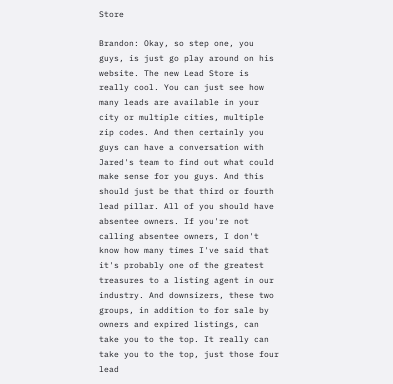Store

Brandon: Okay, so step one, you guys, is just go play around on his website. The new Lead Store is really cool. You can just see how many leads are available in your city or multiple cities, multiple zip codes. And then certainly you guys can have a conversation with Jared's team to find out what could make sense for you guys. And this should just be that third or fourth lead pillar. All of you should have absentee owners. If you're not calling absentee owners, I don't know how many times I've said that it's probably one of the greatest treasures to a listing agent in our industry. And downsizers, these two groups, in addition to for sale by owners and expired listings, can take you to the top. It really can take you to the top, just those four lead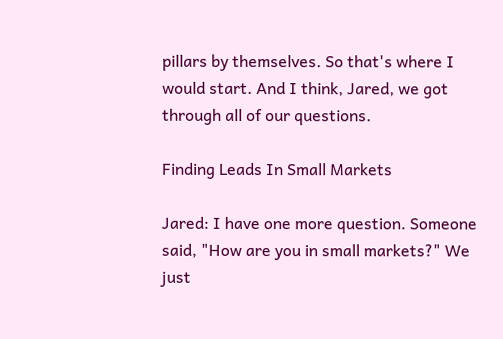pillars by themselves. So that's where I would start. And I think, Jared, we got through all of our questions.

Finding Leads In Small Markets

Jared: I have one more question. Someone said, "How are you in small markets?" We just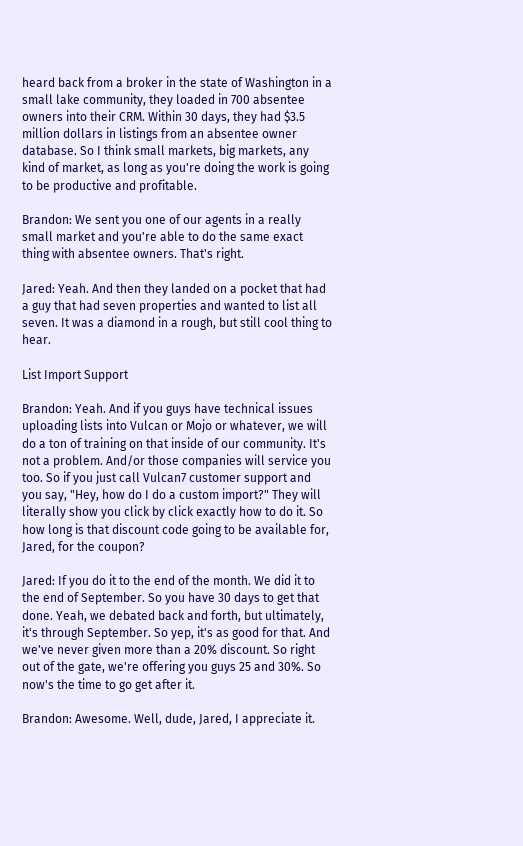heard back from a broker in the state of Washington in a small lake community, they loaded in 700 absentee owners into their CRM. Within 30 days, they had $3.5 million dollars in listings from an absentee owner database. So I think small markets, big markets, any kind of market, as long as you're doing the work is going to be productive and profitable.

Brandon: We sent you one of our agents in a really small market and you're able to do the same exact thing with absentee owners. That's right.

Jared: Yeah. And then they landed on a pocket that had a guy that had seven properties and wanted to list all seven. It was a diamond in a rough, but still cool thing to hear.

List Import Support

Brandon: Yeah. And if you guys have technical issues uploading lists into Vulcan or Mojo or whatever, we will do a ton of training on that inside of our community. It's not a problem. And/or those companies will service you too. So if you just call Vulcan7 customer support and you say, "Hey, how do I do a custom import?" They will literally show you click by click exactly how to do it. So how long is that discount code going to be available for, Jared, for the coupon?

Jared: If you do it to the end of the month. We did it to the end of September. So you have 30 days to get that done. Yeah, we debated back and forth, but ultimately, it's through September. So yep, it's as good for that. And we've never given more than a 20% discount. So right out of the gate, we're offering you guys 25 and 30%. So now's the time to go get after it.

Brandon: Awesome. Well, dude, Jared, I appreciate it.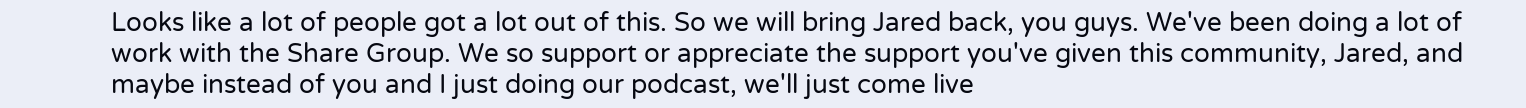Looks like a lot of people got a lot out of this. So we will bring Jared back, you guys. We've been doing a lot of work with the Share Group. We so support or appreciate the support you've given this community, Jared, and maybe instead of you and I just doing our podcast, we'll just come live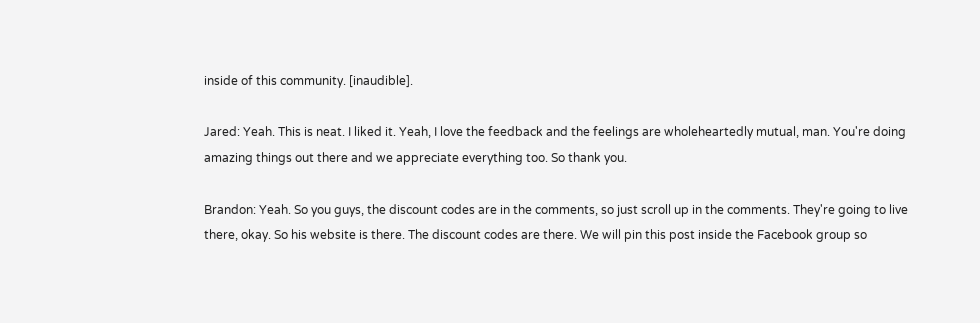inside of this community. [inaudible].

Jared: Yeah. This is neat. I liked it. Yeah, I love the feedback and the feelings are wholeheartedly mutual, man. You're doing amazing things out there and we appreciate everything too. So thank you.

Brandon: Yeah. So you guys, the discount codes are in the comments, so just scroll up in the comments. They're going to live there, okay. So his website is there. The discount codes are there. We will pin this post inside the Facebook group so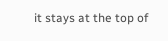it stays at the top of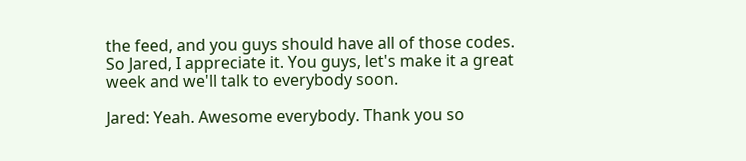the feed, and you guys should have all of those codes. So Jared, I appreciate it. You guys, let's make it a great week and we'll talk to everybody soon.

Jared: Yeah. Awesome everybody. Thank you so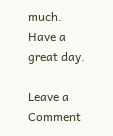much. Have a great day.

Leave a Comment